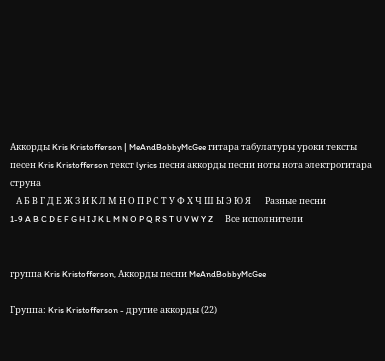Аккорды Kris Kristofferson | MeAndBobbyMcGee гитара табулатуры уроки тексты песен Kris Kristofferson текст lyrics песня аккорды песни ноты нота электрогитара струна
   А Б В Г Д Е Ж З И К Л М Н О П Р С Т У Ф Х Ч Ш Ы Э Ю Я       Разные песни
1-9 A B C D E F G H I J K L M N O P Q R S T U V W Y Z      Все исполнители


группа Kris Kristofferson, Аккорды песни MeAndBobbyMcGee

Группа: Kris Kristofferson - другие аккорды (22)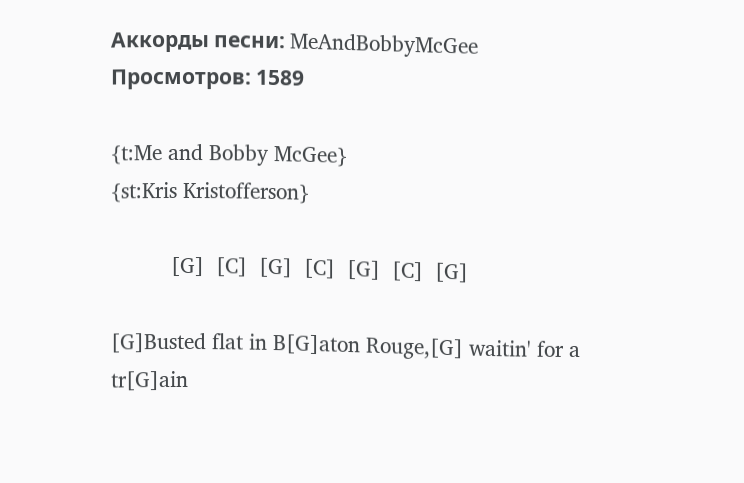Аккорды песни: MeAndBobbyMcGee
Просмотров: 1589

{t:Me and Bobby McGee}
{st:Kris Kristofferson}

          [G]  [C]  [G]  [C]  [G]  [C]  [G]

[G]Busted flat in B[G]aton Rouge,[G] waitin' for a tr[G]ain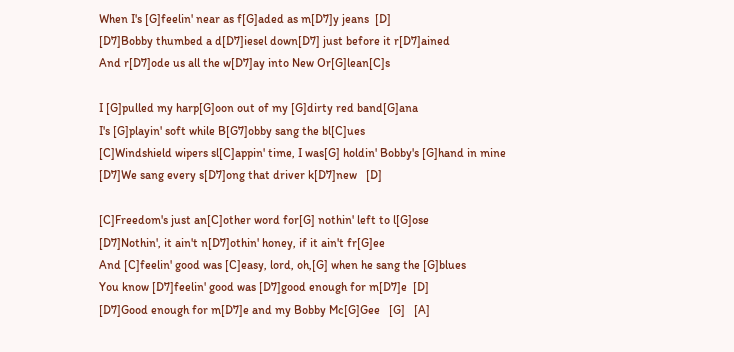When I's [G]feelin' near as f[G]aded as m[D7]y jeans  [D]
[D7]Bobby thumbed a d[D7]iesel down[D7] just before it r[D7]ained
And r[D7]ode us all the w[D7]ay into New Or[G]lean[C]s

I [G]pulled my harp[G]oon out of my [G]dirty red band[G]ana
I's [G]playin' soft while B[G7]obby sang the bl[C]ues
[C]Windshield wipers sl[C]appin' time, I was[G] holdin' Bobby's [G]hand in mine
[D7]We sang every s[D7]ong that driver k[D7]new   [D]

[C]Freedom's just an[C]other word for[G] nothin' left to l[G]ose
[D7]Nothin', it ain't n[D7]othin' honey, if it ain't fr[G]ee
And [C]feelin' good was [C]easy, lord, oh,[G] when he sang the [G]blues
You know [D7]feelin' good was [D7]good enough for m[D7]e  [D]
[D7]Good enough for m[D7]e and my Bobby Mc[G]Gee   [G]   [A]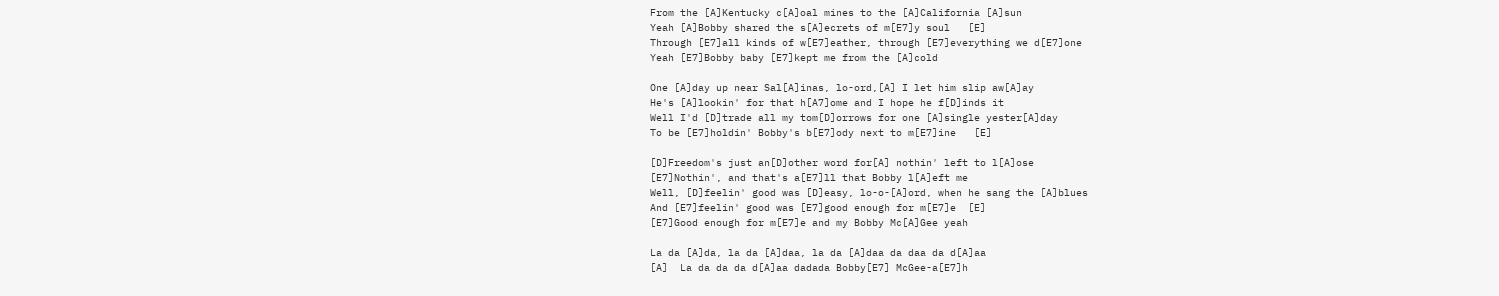From the [A]Kentucky c[A]oal mines to the [A]California [A]sun
Yeah [A]Bobby shared the s[A]ecrets of m[E7]y soul   [E]
Through [E7]all kinds of w[E7]eather, through [E7]everything we d[E7]one
Yeah [E7]Bobby baby [E7]kept me from the [A]cold

One [A]day up near Sal[A]inas, lo-ord,[A] I let him slip aw[A]ay
He's [A]lookin' for that h[A7]ome and I hope he f[D]inds it
Well I'd [D]trade all my tom[D]orrows for one [A]single yester[A]day
To be [E7]holdin' Bobby's b[E7]ody next to m[E7]ine   [E]

[D]Freedom's just an[D]other word for[A] nothin' left to l[A]ose
[E7]Nothin', and that's a[E7]ll that Bobby l[A]eft me
Well, [D]feelin' good was [D]easy, lo-o-[A]ord, when he sang the [A]blues
And [E7]feelin' good was [E7]good enough for m[E7]e  [E]
[E7]Good enough for m[E7]e and my Bobby Mc[A]Gee yeah

La da [A]da, la da [A]daa, la da [A]daa da daa da d[A]aa
[A]  La da da da d[A]aa dadada Bobby[E7] McGee-a[E7]h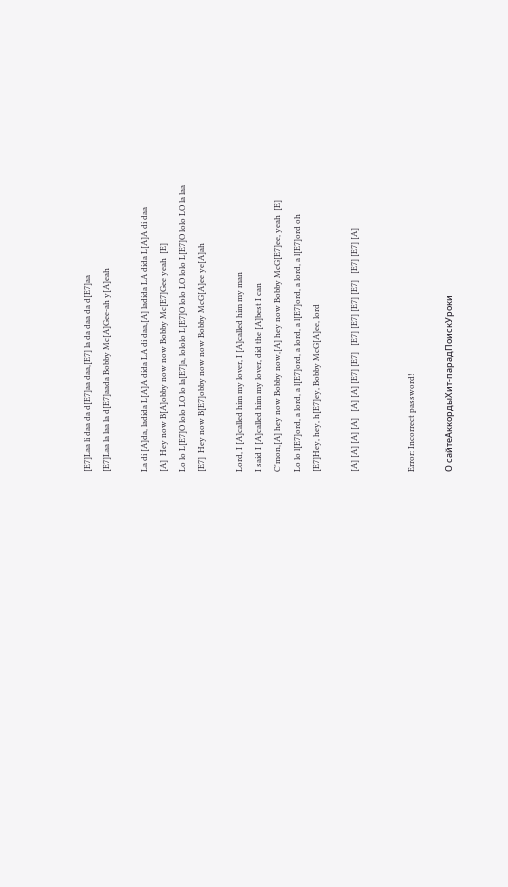[E7]Laa li daa da d[E7]aa daa,[E7] la da daa da d[E7]aa
[E7]Laa la laa la d[E7]aada Bobby Mc[A]Gee-ah y[A]eah

La di [A]da, ladida L[A]A dida LA di daa,[A] ladida LA dida L[A]A di daa
[A]  Hey now B[A]obby now now Bobby Mc[E7]Gee yeah  [E]
Lo lo L[E7]O lolo LO lo la[E7]a, lololo L[E7]O lolo LO lolo L[E7]O lolo LO la laa
[E7]  Hey now B[E7]obby now now Bobby McG[A]ee ye[A]ah

Lord, I [A]called him my lover, I [A]called him my man
I said I [A]called him my lover, did the [A]best I can
C'mon,[A] hey now Bobby now,[A] hey now Bobby McG[E7]ee, yeah  [E]
Lo lo l[E7]ord, a lord, a l[E7]ord, a lord, a l[E7]ord, a lord, a l[E7]ord oh
[E7]Hey, hey, h[E7]ey, Bobby McG[A]ee, lord

[A] [A] [A] [A]   [A] [A] [E7] [E7]   [E7] [E7] [E7] [E7]   [E7] [E7] [A]


Error: Incorrect password!

О сайтеАккордыХит-парадПоискУроки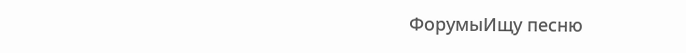ФорумыИщу песню